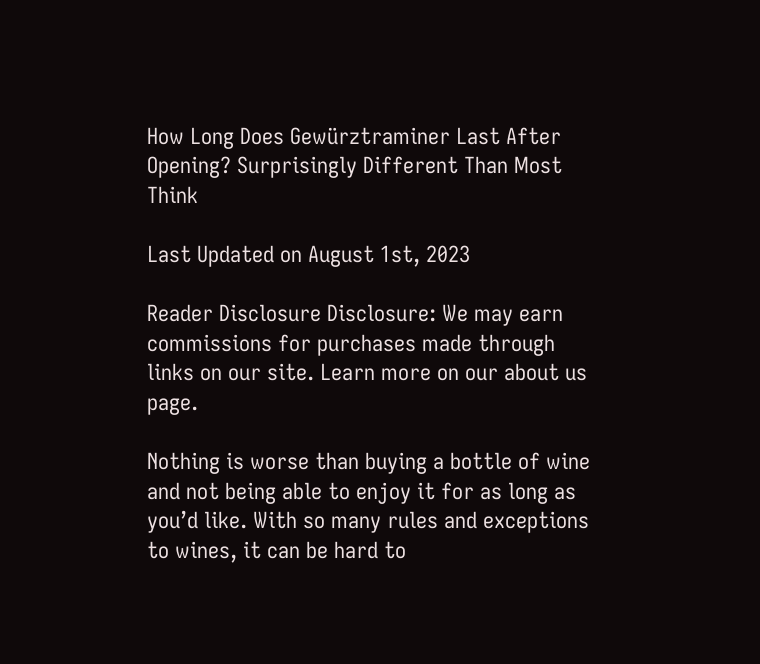How Long Does Gewürztraminer Last After Opening? Surprisingly Different Than Most Think

Last Updated on August 1st, 2023

Reader Disclosure Disclosure: We may earn commissions for purchases made through links on our site. Learn more on our about us page.

Nothing is worse than buying a bottle of wine and not being able to enjoy it for as long as you’d like. With so many rules and exceptions to wines, it can be hard to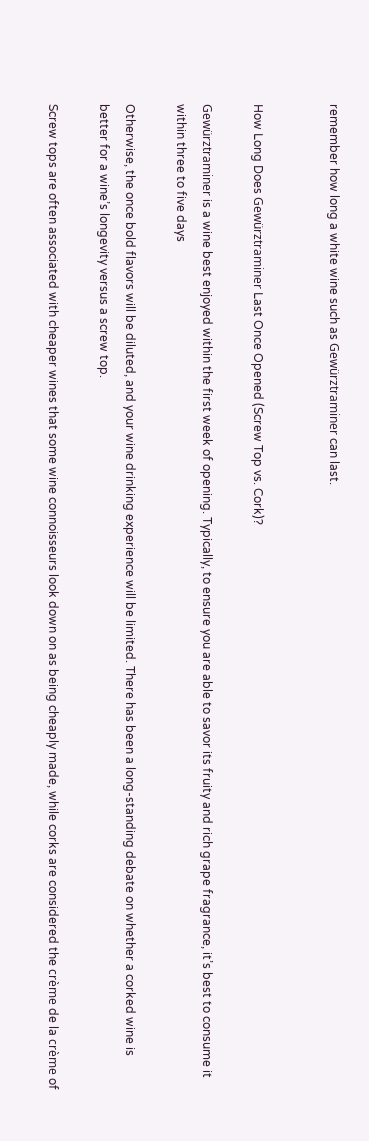remember how long a white wine such as Gewürztraminer can last.


How Long Does Gewürztraminer Last Once Opened (Screw Top vs. Cork)?

Gewürztraminer is a wine best enjoyed within the first week of opening. Typically, to ensure you are able to savor its fruity and rich grape fragrance, it’s best to consume it within three to five days

Otherwise, the once bold flavors will be diluted, and your wine drinking experience will be limited. There has been a long-standing debate on whether a corked wine is better for a wine’s longevity versus a screw top.

Screw tops are often associated with cheaper wines that some wine connoisseurs look down on as being cheaply made, while corks are considered the crème de la crème of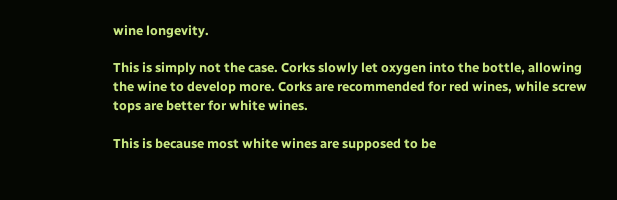wine longevity.

This is simply not the case. Corks slowly let oxygen into the bottle, allowing the wine to develop more. Corks are recommended for red wines, while screw tops are better for white wines.

This is because most white wines are supposed to be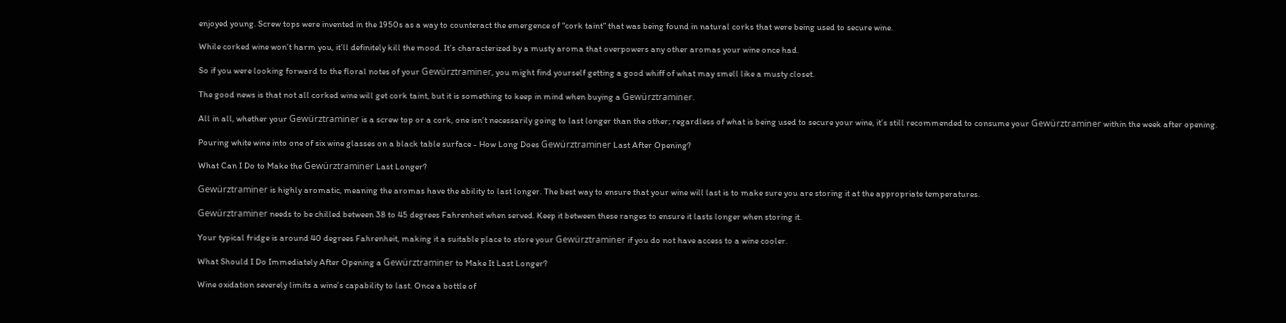enjoyed young. Screw tops were invented in the 1950s as a way to counteract the emergence of “cork taint” that was being found in natural corks that were being used to secure wine.

While corked wine won’t harm you, it’ll definitely kill the mood. It’s characterized by a musty aroma that overpowers any other aromas your wine once had.

So if you were looking forward to the floral notes of your Gewürztraminer, you might find yourself getting a good whiff of what may smell like a musty closet.

The good news is that not all corked wine will get cork taint, but it is something to keep in mind when buying a Gewürztraminer.

All in all, whether your Gewürztraminer is a screw top or a cork, one isn’t necessarily going to last longer than the other; regardless of what is being used to secure your wine, it’s still recommended to consume your Gewürztraminer within the week after opening.

Pouring white wine into one of six wine glasses on a black table surface - How Long Does Gewürztraminer Last After Opening?

What Can I Do to Make the Gewürztraminer Last Longer?

Gewürztraminer is highly aromatic, meaning the aromas have the ability to last longer. The best way to ensure that your wine will last is to make sure you are storing it at the appropriate temperatures.

Gewürztraminer needs to be chilled between 38 to 45 degrees Fahrenheit when served. Keep it between these ranges to ensure it lasts longer when storing it.

Your typical fridge is around 40 degrees Fahrenheit, making it a suitable place to store your Gewürztraminer if you do not have access to a wine cooler.

What Should I Do Immediately After Opening a Gewürztraminer to Make It Last Longer?

Wine oxidation severely limits a wine’s capability to last. Once a bottle of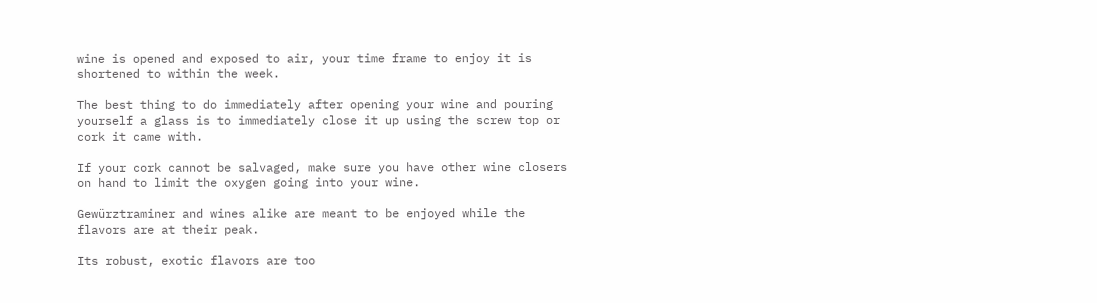wine is opened and exposed to air, your time frame to enjoy it is shortened to within the week.

The best thing to do immediately after opening your wine and pouring yourself a glass is to immediately close it up using the screw top or cork it came with.

If your cork cannot be salvaged, make sure you have other wine closers on hand to limit the oxygen going into your wine.

Gewürztraminer and wines alike are meant to be enjoyed while the flavors are at their peak.

Its robust, exotic flavors are too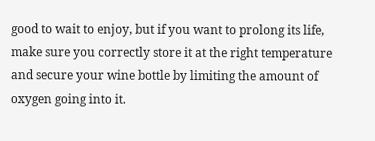good to wait to enjoy, but if you want to prolong its life, make sure you correctly store it at the right temperature and secure your wine bottle by limiting the amount of oxygen going into it.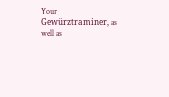Your Gewürztraminer, as well as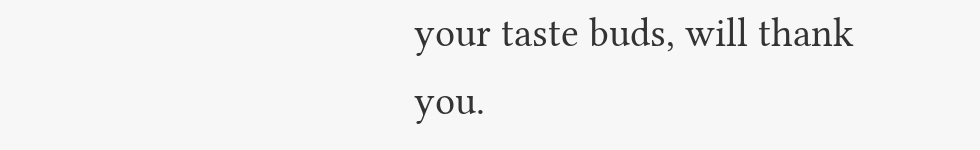your taste buds, will thank you.